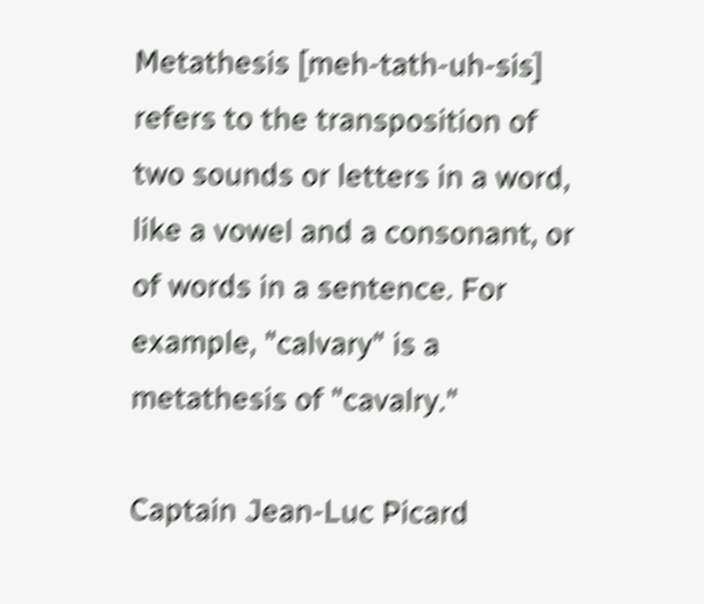Metathesis [meh-tath-uh-sis] refers to the transposition of two sounds or letters in a word, like a vowel and a consonant, or of words in a sentence. For example, "calvary" is a metathesis of "cavalry."

Captain Jean-Luc Picard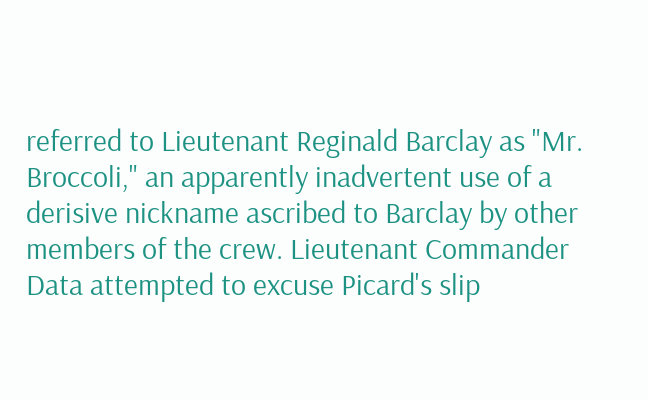referred to Lieutenant Reginald Barclay as "Mr. Broccoli," an apparently inadvertent use of a derisive nickname ascribed to Barclay by other members of the crew. Lieutenant Commander Data attempted to excuse Picard's slip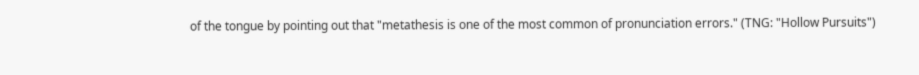of the tongue by pointing out that "metathesis is one of the most common of pronunciation errors." (TNG: "Hollow Pursuits")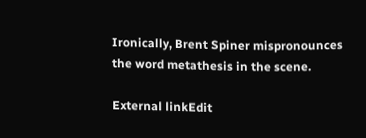Ironically, Brent Spiner mispronounces the word metathesis in the scene.

External linkEdit